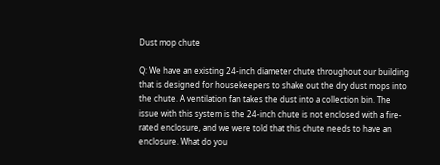Dust mop chute

Q: We have an existing 24-inch diameter chute throughout our building that is designed for housekeepers to shake out the dry dust mops into the chute. A ventilation fan takes the dust into a collection bin. The issue with this system is the 24-inch chute is not enclosed with a fire-rated enclosure, and we were told that this chute needs to have an enclosure. What do you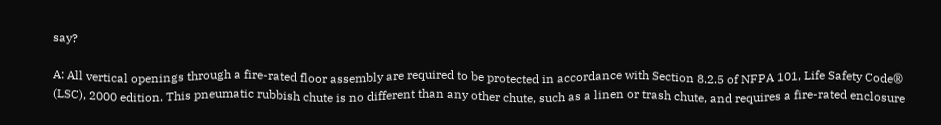say?

A: All vertical openings through a fire-rated floor assembly are required to be protected in accordance with Section 8.2.5 of NFPA 101, Life Safety Code® (LSC), 2000 edition. This pneumatic rubbish chute is no different than any other chute, such as a linen or trash chute, and requires a fire-rated enclosure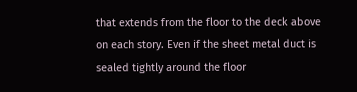that extends from the floor to the deck above on each story. Even if the sheet metal duct is sealed tightly around the floor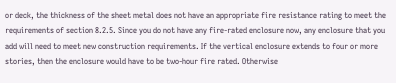or deck, the thickness of the sheet metal does not have an appropriate fire resistance rating to meet the requirements of section 8.2.5. Since you do not have any fire-rated enclosure now, any enclosure that you add will need to meet new construction requirements. If the vertical enclosure extends to four or more stories, then the enclosure would have to be two-hour fire rated. Otherwise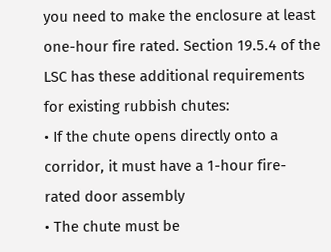you need to make the enclosure at least one-hour fire rated. Section 19.5.4 of the LSC has these additional requirements for existing rubbish chutes:
• If the chute opens directly onto a corridor, it must have a 1-hour fire-rated door assembly
• The chute must be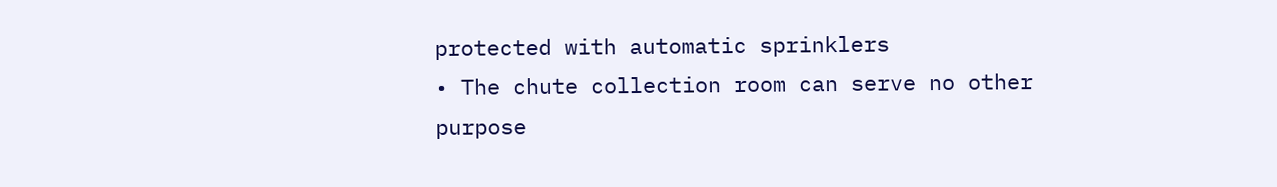protected with automatic sprinklers
• The chute collection room can serve no other purpose